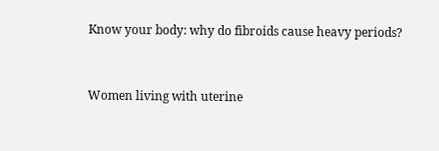Know your body: why do fibroids cause heavy periods?


Women living with uterine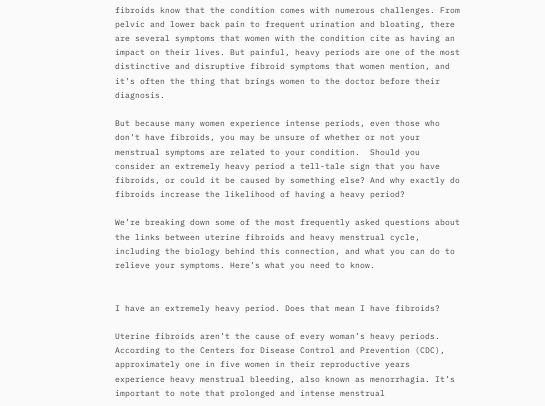fibroids know that the condition comes with numerous challenges. From pelvic and lower back pain to frequent urination and bloating, there are several symptoms that women with the condition cite as having an impact on their lives. But painful, heavy periods are one of the most distinctive and disruptive fibroid symptoms that women mention, and it’s often the thing that brings women to the doctor before their diagnosis.

But because many women experience intense periods, even those who don’t have fibroids, you may be unsure of whether or not your menstrual symptoms are related to your condition.  Should you consider an extremely heavy period a tell-tale sign that you have fibroids, or could it be caused by something else? And why exactly do fibroids increase the likelihood of having a heavy period?

We’re breaking down some of the most frequently asked questions about the links between uterine fibroids and heavy menstrual cycle, including the biology behind this connection, and what you can do to relieve your symptoms. Here’s what you need to know.


I have an extremely heavy period. Does that mean I have fibroids?

Uterine fibroids aren’t the cause of every woman’s heavy periods. According to the Centers for Disease Control and Prevention (CDC), approximately one in five women in their reproductive years experience heavy menstrual bleeding, also known as menorrhagia. It’s important to note that prolonged and intense menstrual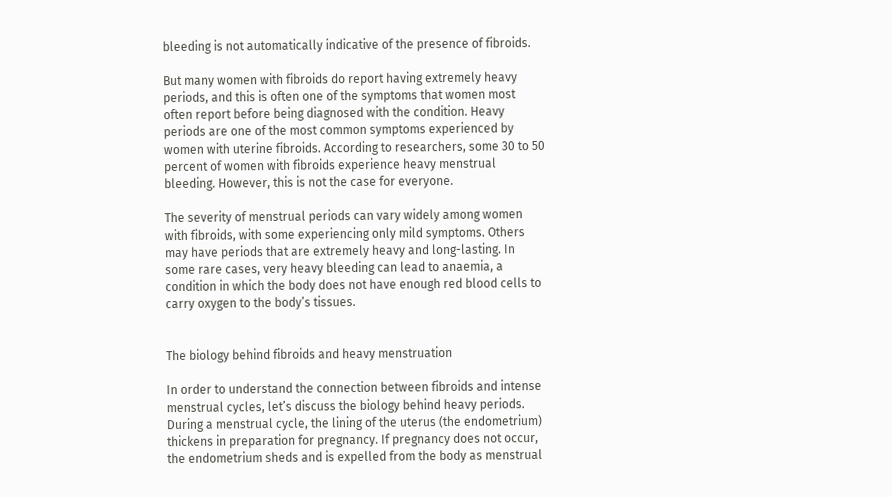bleeding is not automatically indicative of the presence of fibroids.

But many women with fibroids do report having extremely heavy periods, and this is often one of the symptoms that women most often report before being diagnosed with the condition. Heavy periods are one of the most common symptoms experienced by women with uterine fibroids. According to researchers, some 30 to 50 percent of women with fibroids experience heavy menstrual bleeding. However, this is not the case for everyone.

The severity of menstrual periods can vary widely among women with fibroids, with some experiencing only mild symptoms. Others may have periods that are extremely heavy and long-lasting. In some rare cases, very heavy bleeding can lead to anaemia, a condition in which the body does not have enough red blood cells to carry oxygen to the body’s tissues.


The biology behind fibroids and heavy menstruation

In order to understand the connection between fibroids and intense menstrual cycles, let’s discuss the biology behind heavy periods. During a menstrual cycle, the lining of the uterus (the endometrium) thickens in preparation for pregnancy. If pregnancy does not occur, the endometrium sheds and is expelled from the body as menstrual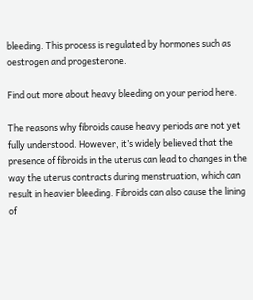bleeding. This process is regulated by hormones such as oestrogen and progesterone.

Find out more about heavy bleeding on your period here.

The reasons why fibroids cause heavy periods are not yet fully understood. However, it’s widely believed that the presence of fibroids in the uterus can lead to changes in the way the uterus contracts during menstruation, which can result in heavier bleeding. Fibroids can also cause the lining of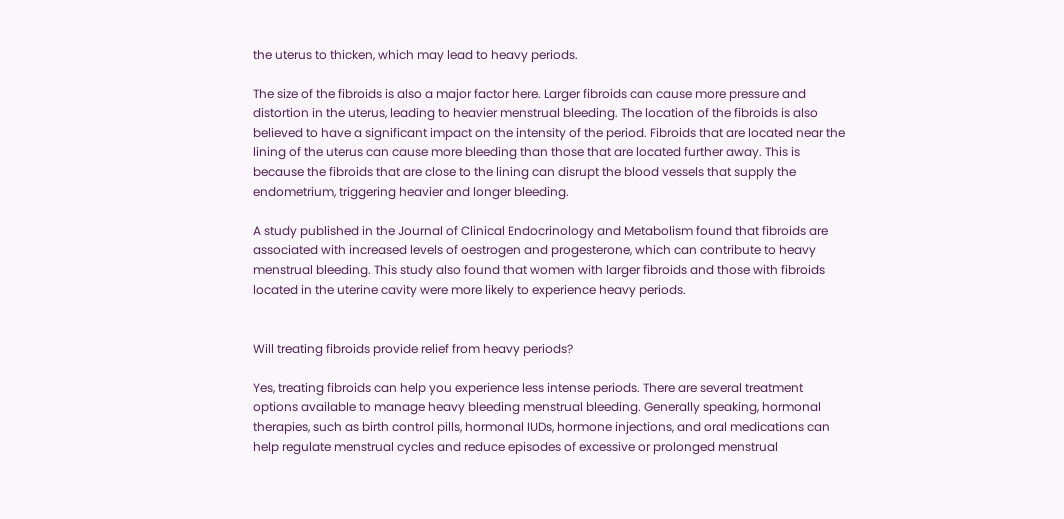the uterus to thicken, which may lead to heavy periods.

The size of the fibroids is also a major factor here. Larger fibroids can cause more pressure and distortion in the uterus, leading to heavier menstrual bleeding. The location of the fibroids is also believed to have a significant impact on the intensity of the period. Fibroids that are located near the lining of the uterus can cause more bleeding than those that are located further away. This is because the fibroids that are close to the lining can disrupt the blood vessels that supply the endometrium, triggering heavier and longer bleeding.

A study published in the Journal of Clinical Endocrinology and Metabolism found that fibroids are associated with increased levels of oestrogen and progesterone, which can contribute to heavy menstrual bleeding. This study also found that women with larger fibroids and those with fibroids located in the uterine cavity were more likely to experience heavy periods.


Will treating fibroids provide relief from heavy periods?

Yes, treating fibroids can help you experience less intense periods. There are several treatment options available to manage heavy bleeding menstrual bleeding. Generally speaking, hormonal therapies, such as birth control pills, hormonal IUDs, hormone injections, and oral medications can help regulate menstrual cycles and reduce episodes of excessive or prolonged menstrual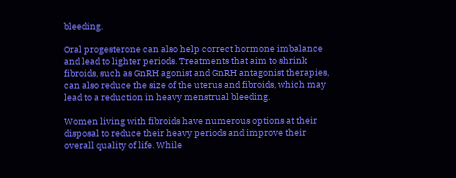bleeding.

Oral progesterone can also help correct hormone imbalance and lead to lighter periods. Treatments that aim to shrink fibroids, such as GnRH agonist and GnRH antagonist therapies, can also reduce the size of the uterus and fibroids, which may lead to a reduction in heavy menstrual bleeding.

Women living with fibroids have numerous options at their disposal to reduce their heavy periods and improve their overall quality of life. While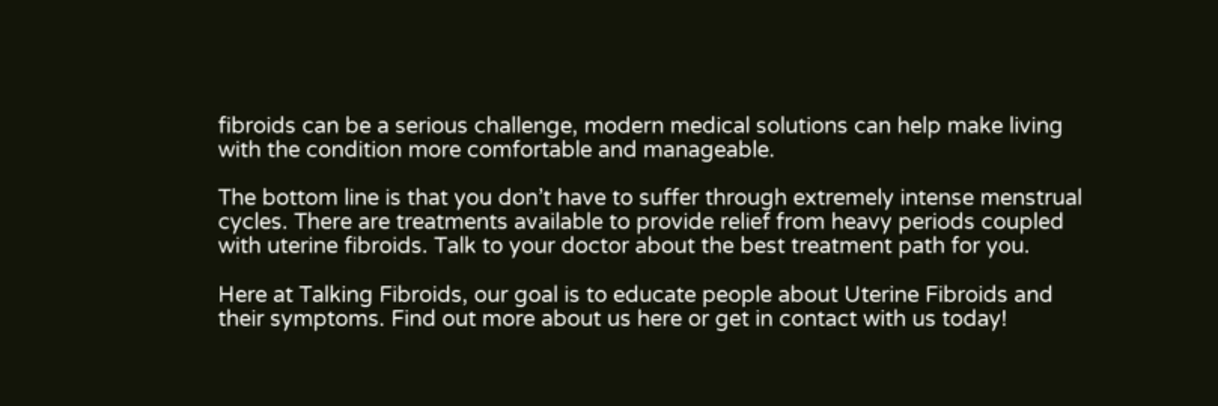fibroids can be a serious challenge, modern medical solutions can help make living with the condition more comfortable and manageable.

The bottom line is that you don’t have to suffer through extremely intense menstrual cycles. There are treatments available to provide relief from heavy periods coupled with uterine fibroids. Talk to your doctor about the best treatment path for you.

Here at Talking Fibroids, our goal is to educate people about Uterine Fibroids and their symptoms. Find out more about us here or get in contact with us today!